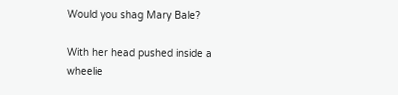Would you shag Mary Bale?

With her head pushed inside a wheelie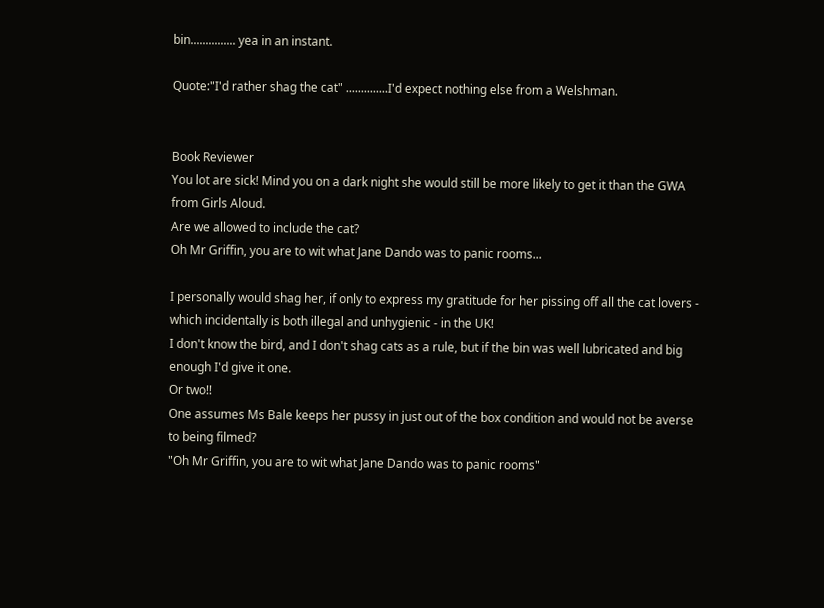bin............... yea in an instant.

Quote:"I'd rather shag the cat" ..............I'd expect nothing else from a Welshman.


Book Reviewer
You lot are sick! Mind you on a dark night she would still be more likely to get it than the GWA from Girls Aloud.
Are we allowed to include the cat?
Oh Mr Griffin, you are to wit what Jane Dando was to panic rooms...

I personally would shag her, if only to express my gratitude for her pissing off all the cat lovers - which incidentally is both illegal and unhygienic - in the UK!
I don't know the bird, and I don't shag cats as a rule, but if the bin was well lubricated and big enough I'd give it one.
Or two!!
One assumes Ms Bale keeps her pussy in just out of the box condition and would not be averse to being filmed?
"Oh Mr Griffin, you are to wit what Jane Dando was to panic rooms"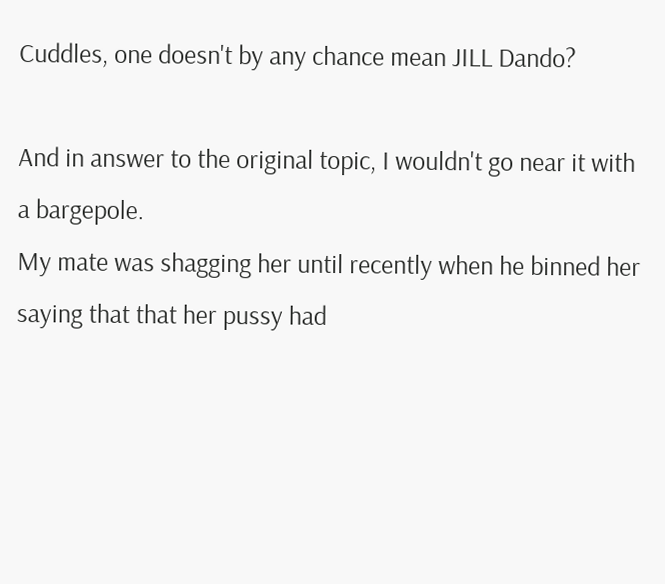Cuddles, one doesn't by any chance mean JILL Dando?

And in answer to the original topic, I wouldn't go near it with a bargepole.
My mate was shagging her until recently when he binned her saying that that her pussy had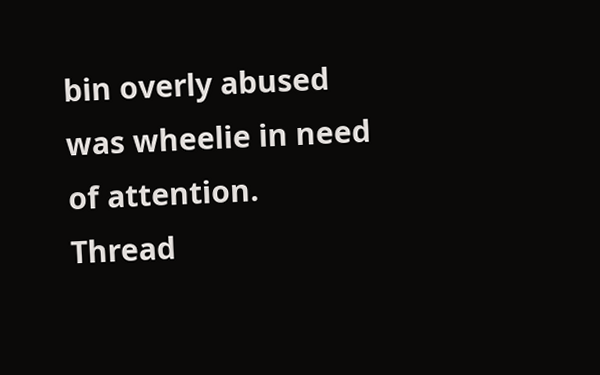bin overly abused was wheelie in need of attention.
Thread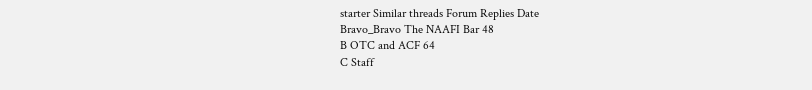starter Similar threads Forum Replies Date
Bravo_Bravo The NAAFI Bar 48
B OTC and ACF 64
C Staff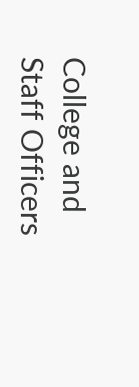College and Staff Officers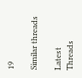19

Similar threads

Latest Threads